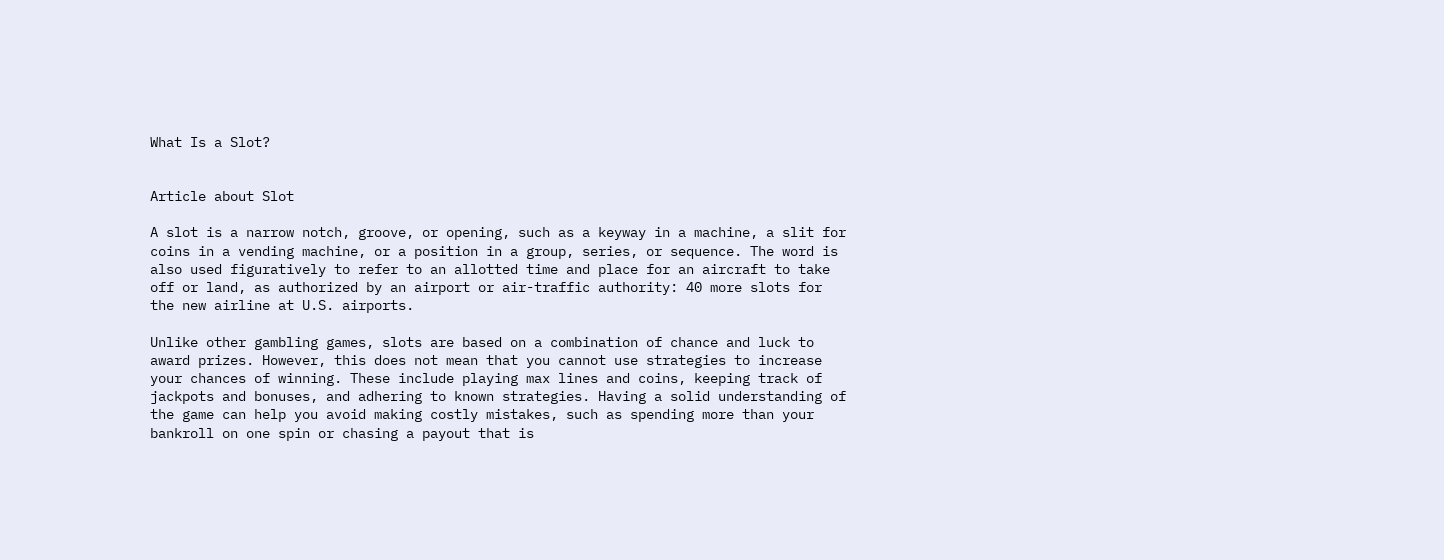What Is a Slot?


Article about Slot

A slot is a narrow notch, groove, or opening, such as a keyway in a machine, a slit for coins in a vending machine, or a position in a group, series, or sequence. The word is also used figuratively to refer to an allotted time and place for an aircraft to take off or land, as authorized by an airport or air-traffic authority: 40 more slots for the new airline at U.S. airports.

Unlike other gambling games, slots are based on a combination of chance and luck to award prizes. However, this does not mean that you cannot use strategies to increase your chances of winning. These include playing max lines and coins, keeping track of jackpots and bonuses, and adhering to known strategies. Having a solid understanding of the game can help you avoid making costly mistakes, such as spending more than your bankroll on one spin or chasing a payout that is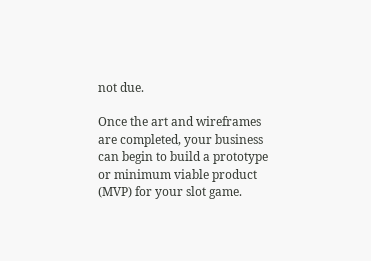not due.

Once the art and wireframes are completed, your business can begin to build a prototype or minimum viable product (MVP) for your slot game.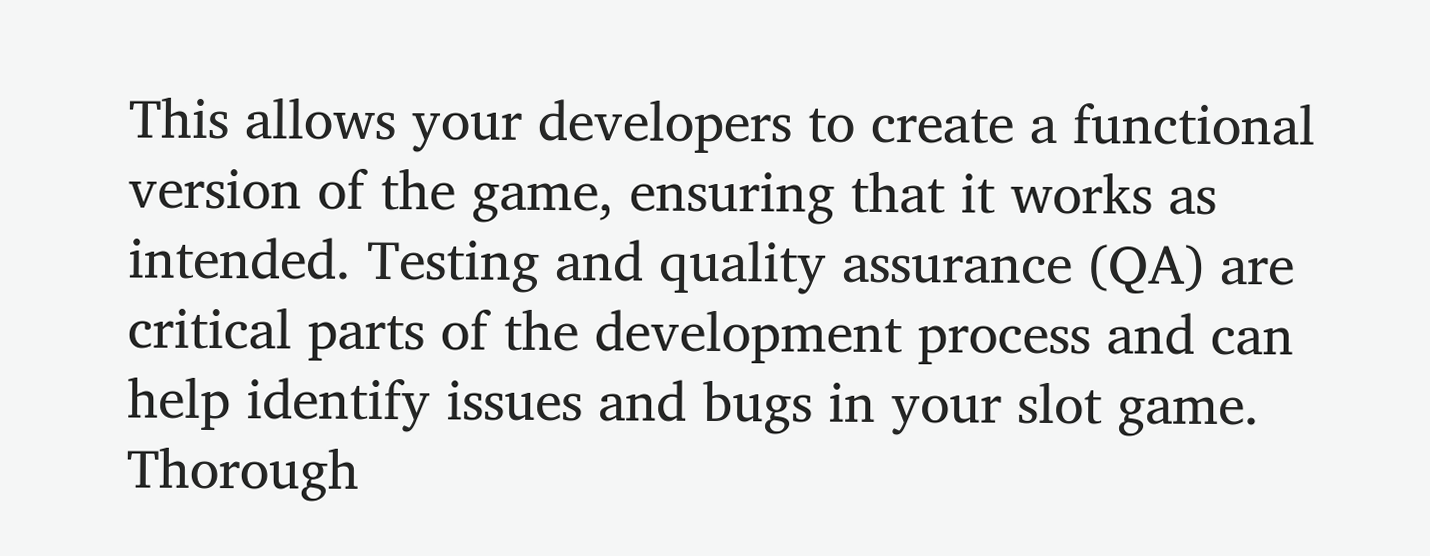This allows your developers to create a functional version of the game, ensuring that it works as intended. Testing and quality assurance (QA) are critical parts of the development process and can help identify issues and bugs in your slot game. Thorough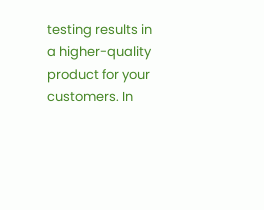testing results in a higher-quality product for your customers. In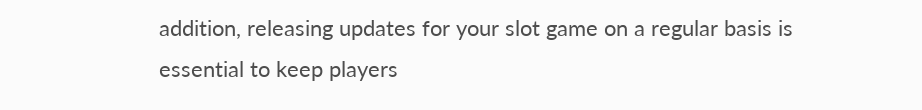addition, releasing updates for your slot game on a regular basis is essential to keep players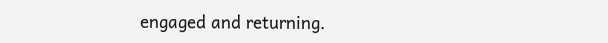engaged and returning.